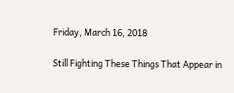Friday, March 16, 2018

Still Fighting These Things That Appear in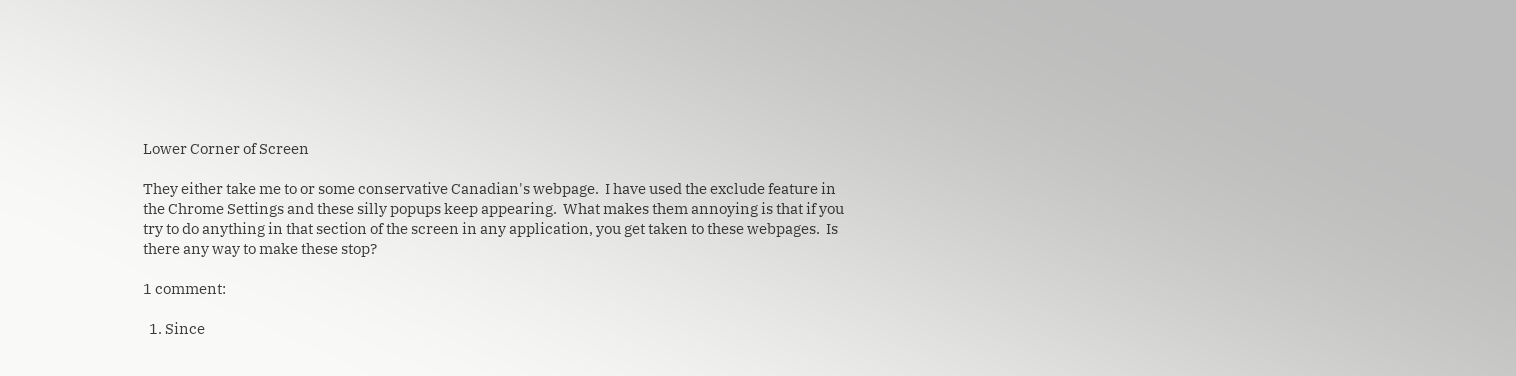Lower Corner of Screen

They either take me to or some conservative Canadian's webpage.  I have used the exclude feature in the Chrome Settings and these silly popups keep appearing.  What makes them annoying is that if you try to do anything in that section of the screen in any application, you get taken to these webpages.  Is there any way to make these stop?

1 comment:

  1. Since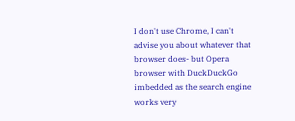I don't use Chrome, I can't advise you about whatever that browser does- but Opera browser with DuckDuckGo imbedded as the search engine works very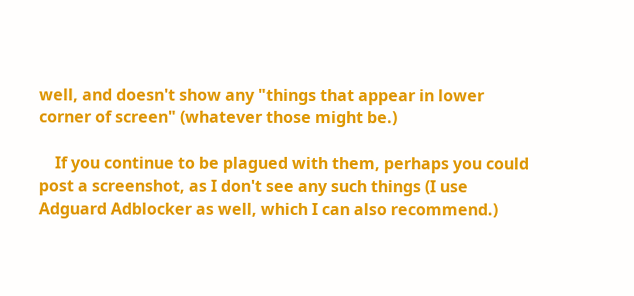well, and doesn't show any "things that appear in lower corner of screen" (whatever those might be.)

    If you continue to be plagued with them, perhaps you could post a screenshot, as I don't see any such things (I use Adguard Adblocker as well, which I can also recommend.)